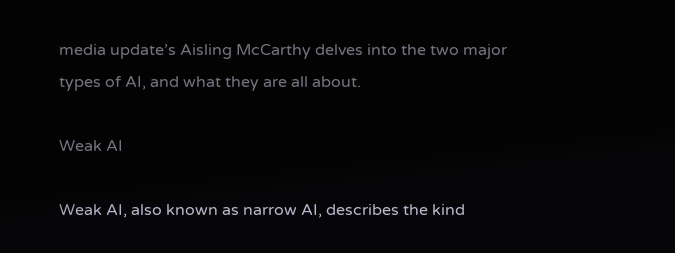media update’s Aisling McCarthy delves into the two major types of AI, and what they are all about.

Weak AI

Weak AI, also known as narrow AI, describes the kind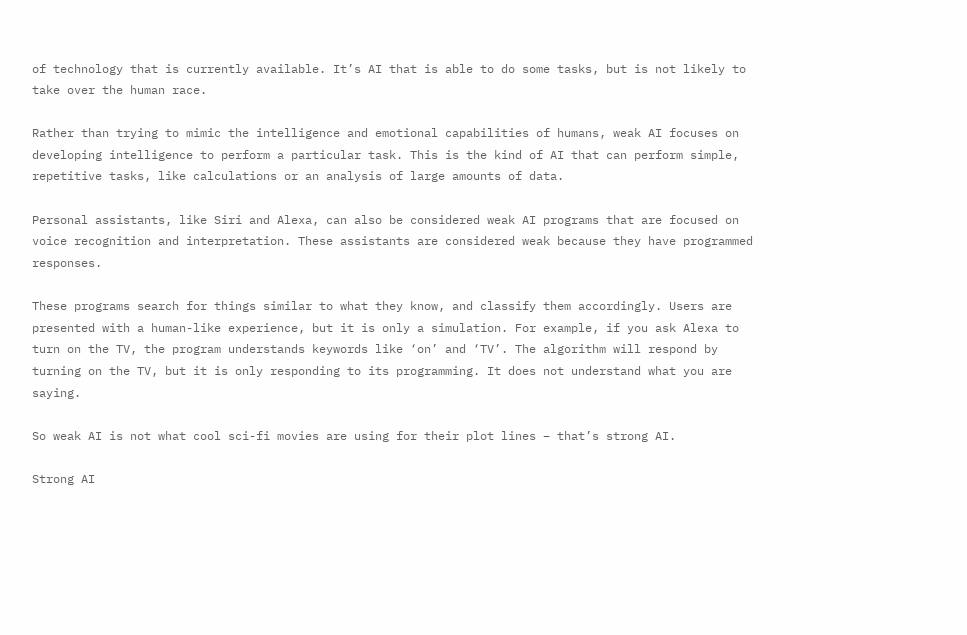of technology that is currently available. It’s AI that is able to do some tasks, but is not likely to take over the human race.

Rather than trying to mimic the intelligence and emotional capabilities of humans, weak AI focuses on developing intelligence to perform a particular task. This is the kind of AI that can perform simple, repetitive tasks, like calculations or an analysis of large amounts of data.

Personal assistants, like Siri and Alexa, can also be considered weak AI programs that are focused on voice recognition and interpretation. These assistants are considered weak because they have programmed responses.

These programs search for things similar to what they know, and classify them accordingly. Users are presented with a human-like experience, but it is only a simulation. For example, if you ask Alexa to turn on the TV, the program understands keywords like ‘on’ and ‘TV’. The algorithm will respond by turning on the TV, but it is only responding to its programming. It does not understand what you are saying.

So weak AI is not what cool sci-fi movies are using for their plot lines – that’s strong AI.

Strong AI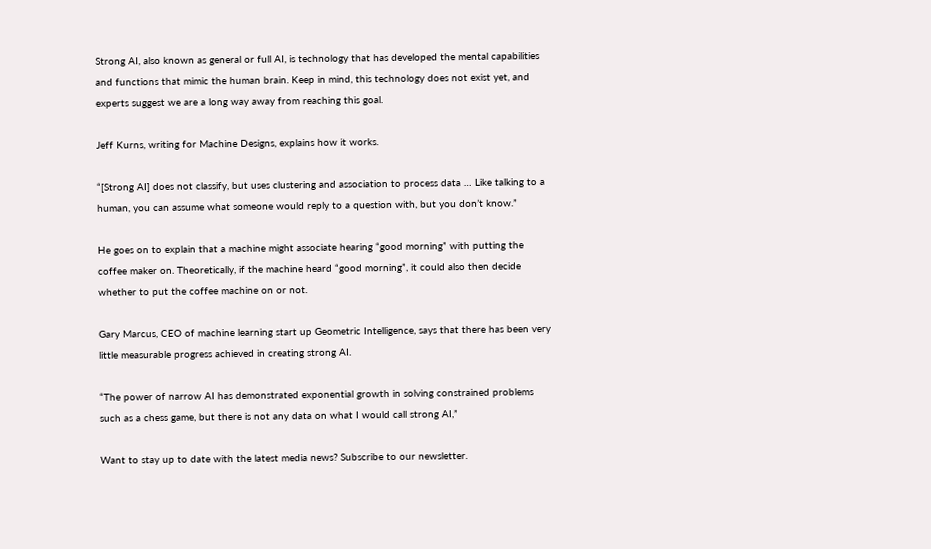Strong AI, also known as general or full AI, is technology that has developed the mental capabilities and functions that mimic the human brain. Keep in mind, this technology does not exist yet, and experts suggest we are a long way away from reaching this goal.

Jeff Kurns, writing for Machine Designs, explains how it works.

“[Strong AI] does not classify, but uses clustering and association to process data … Like talking to a human, you can assume what someone would reply to a question with, but you don’t know.”

He goes on to explain that a machine might associate hearing “good morning” with putting the coffee maker on. Theoretically, if the machine heard “good morning”, it could also then decide whether to put the coffee machine on or not.

Gary Marcus, CEO of machine learning start up Geometric Intelligence, says that there has been very little measurable progress achieved in creating strong AI.

“The power of narrow AI has demonstrated exponential growth in solving constrained problems such as a chess game, but there is not any data on what I would call strong AI,”

Want to stay up to date with the latest media news? Subscribe to our newsletter.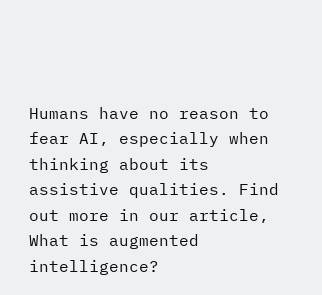Humans have no reason to fear AI, especially when thinking about its assistive qualities. Find out more in our article, What is augmented intelligence?